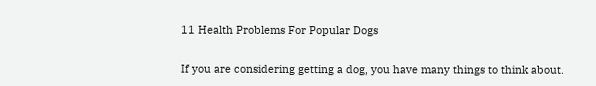11 Health Problems For Popular Dogs

If you are considering getting a dog, you have many things to think about.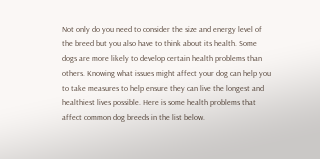Not only do you need to consider the size and energy level of the breed but you also have to think about its health. Some dogs are more likely to develop certain health problems than others. Knowing what issues might affect your dog can help you to take measures to help ensure they can live the longest and healthiest lives possible. Here is some health problems that affect common dog breeds in the list below.